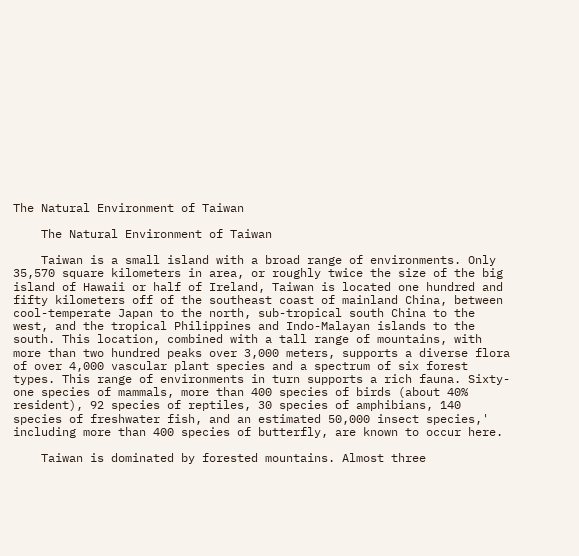The Natural Environment of Taiwan

    The Natural Environment of Taiwan

    Taiwan is a small island with a broad range of environments. Only 35,570 square kilometers in area, or roughly twice the size of the big island of Hawaii or half of Ireland, Taiwan is located one hundred and fifty kilometers off of the southeast coast of mainland China, between cool-temperate Japan to the north, sub-tropical south China to the west, and the tropical Philippines and Indo-Malayan islands to the south. This location, combined with a tall range of mountains, with more than two hundred peaks over 3,000 meters, supports a diverse flora of over 4,000 vascular plant species and a spectrum of six forest types. This range of environments in turn supports a rich fauna. Sixty-one species of mammals, more than 400 species of birds (about 40% resident), 92 species of reptiles, 30 species of amphibians, 140 species of freshwater fish, and an estimated 50,000 insect species,' including more than 400 species of butterfly, are known to occur here.

    Taiwan is dominated by forested mountains. Almost three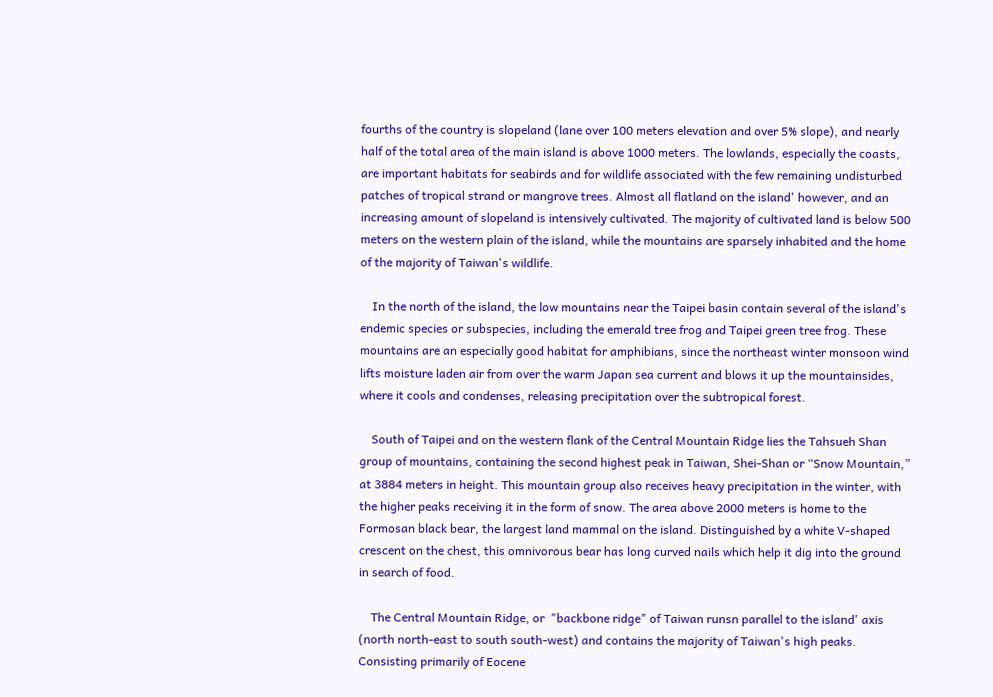fourths of the country is slopeland (lane over 100 meters elevation and over 5% slope), and nearly half of the total area of the main island is above 1000 meters. The lowlands, especially the coasts, are important habitats for seabirds and for wildlife associated with the few remaining undisturbed patches of tropical strand or mangrove trees. Almost all flatland on the island' however, and an increasing amount of slopeland is intensively cultivated. The majority of cultivated land is below 500 meters on the western plain of the island, while the mountains are sparsely inhabited and the home of the majority of Taiwan's wildlife.

    In the north of the island, the low mountains near the Taipei basin contain several of the island's endemic species or subspecies, including the emerald tree frog and Taipei green tree frog. These mountains are an especially good habitat for amphibians, since the northeast winter monsoon wind lifts moisture laden air from over the warm Japan sea current and blows it up the mountainsides, where it cools and condenses, releasing precipitation over the subtropical forest.

    South of Taipei and on the western flank of the Central Mountain Ridge lies the Tahsueh Shan group of mountains, containing the second highest peak in Taiwan, Shei-Shan or “Snow Mountain,” at 3884 meters in height. This mountain group also receives heavy precipitation in the winter, with the higher peaks receiving it in the form of snow. The area above 2000 meters is home to the Formosan black bear, the largest land mammal on the island. Distinguished by a white V-shaped crescent on the chest, this omnivorous bear has long curved nails which help it dig into the ground in search of food.

    The Central Mountain Ridge, or  "backbone ridge" of Taiwan runsn parallel to the island' axis (north north-east to south south-west) and contains the majority of Taiwan's high peaks. Consisting primarily of Eocene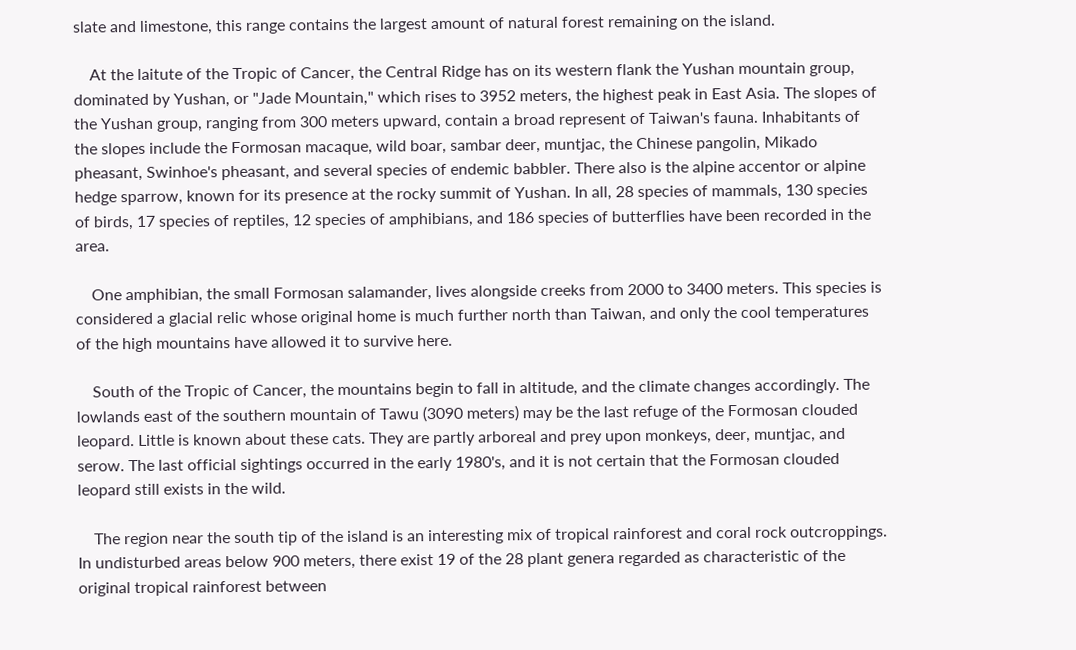slate and limestone, this range contains the largest amount of natural forest remaining on the island.

    At the laitute of the Tropic of Cancer, the Central Ridge has on its western flank the Yushan mountain group, dominated by Yushan, or "Jade Mountain," which rises to 3952 meters, the highest peak in East Asia. The slopes of the Yushan group, ranging from 300 meters upward, contain a broad represent of Taiwan's fauna. Inhabitants of the slopes include the Formosan macaque, wild boar, sambar deer, muntjac, the Chinese pangolin, Mikado pheasant, Swinhoe's pheasant, and several species of endemic babbler. There also is the alpine accentor or alpine hedge sparrow, known for its presence at the rocky summit of Yushan. In all, 28 species of mammals, 130 species of birds, 17 species of reptiles, 12 species of amphibians, and 186 species of butterflies have been recorded in the area.

    One amphibian, the small Formosan salamander, lives alongside creeks from 2000 to 3400 meters. This species is considered a glacial relic whose original home is much further north than Taiwan, and only the cool temperatures of the high mountains have allowed it to survive here.

    South of the Tropic of Cancer, the mountains begin to fall in altitude, and the climate changes accordingly. The lowlands east of the southern mountain of Tawu (3090 meters) may be the last refuge of the Formosan clouded leopard. Little is known about these cats. They are partly arboreal and prey upon monkeys, deer, muntjac, and serow. The last official sightings occurred in the early 1980's, and it is not certain that the Formosan clouded leopard still exists in the wild.

    The region near the south tip of the island is an interesting mix of tropical rainforest and coral rock outcroppings. In undisturbed areas below 900 meters, there exist 19 of the 28 plant genera regarded as characteristic of the original tropical rainforest between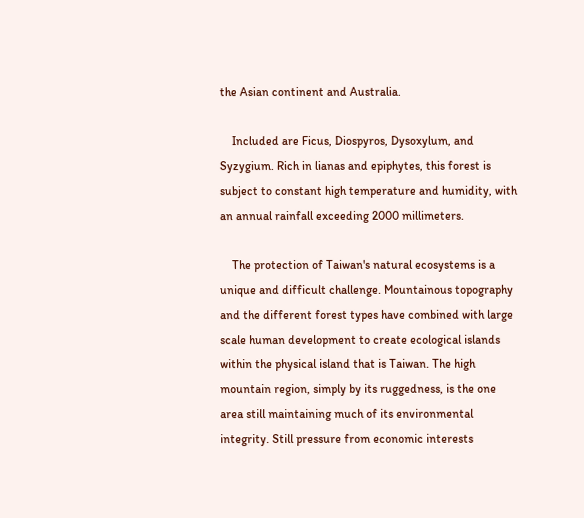the Asian continent and Australia.

    Included are Ficus, Diospyros, Dysoxylum, and Syzygium. Rich in lianas and epiphytes, this forest is subject to constant high temperature and humidity, with an annual rainfall exceeding 2000 millimeters.

    The protection of Taiwan's natural ecosystems is a unique and difficult challenge. Mountainous topography and the different forest types have combined with large scale human development to create ecological islands within the physical island that is Taiwan. The high mountain region, simply by its ruggedness, is the one area still maintaining much of its environmental integrity. Still pressure from economic interests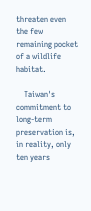threaten even the few remaining pocket of a wildlife habitat.

    Taiwan's commitment to long-term preservation is, in reality, only ten years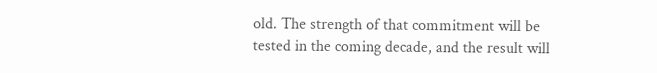old. The strength of that commitment will be tested in the coming decade, and the result will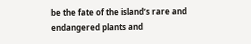be the fate of the island’s rare and endangered plants and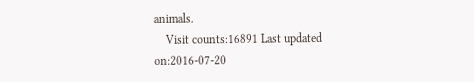animals.
    Visit counts:16891 Last updated on:2016-07-20